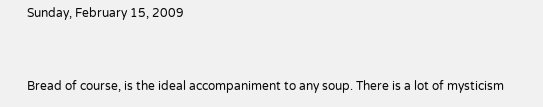Sunday, February 15, 2009


Bread of course, is the ideal accompaniment to any soup. There is a lot of mysticism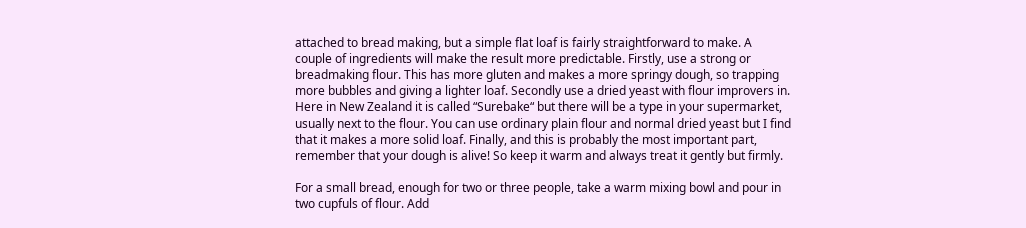attached to bread making, but a simple flat loaf is fairly straightforward to make. A couple of ingredients will make the result more predictable. Firstly, use a strong or breadmaking flour. This has more gluten and makes a more springy dough, so trapping more bubbles and giving a lighter loaf. Secondly use a dried yeast with flour improvers in. Here in New Zealand it is called “Surebake“ but there will be a type in your supermarket, usually next to the flour. You can use ordinary plain flour and normal dried yeast but I find that it makes a more solid loaf. Finally, and this is probably the most important part, remember that your dough is alive! So keep it warm and always treat it gently but firmly.

For a small bread, enough for two or three people, take a warm mixing bowl and pour in two cupfuls of flour. Add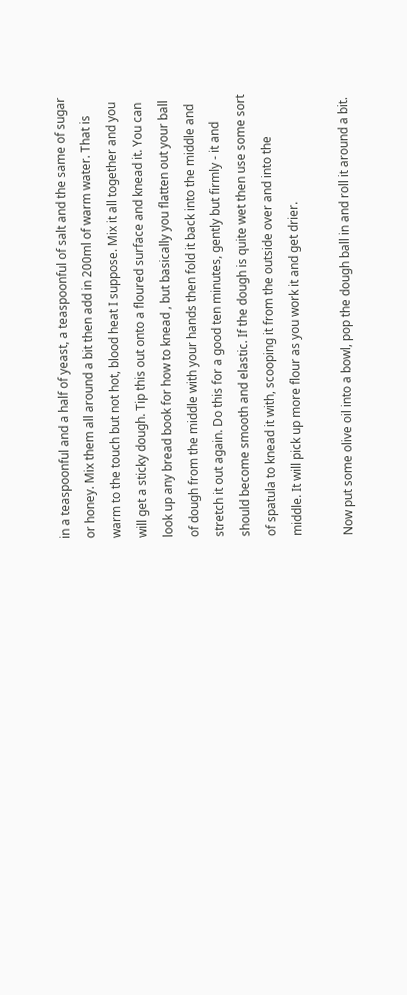in a teaspoonful and a half of yeast, a teaspoonful of salt and the same of sugar or honey. Mix them all around a bit then add in 200ml of warm water. That is warm to the touch but not hot, blood heat I suppose. Mix it all together and you will get a sticky dough. Tip this out onto a floured surface and knead it. You can look up any bread book for how to knead , but basically you flatten out your ball of dough from the middle with your hands then fold it back into the middle and stretch it out again. Do this for a good ten minutes, gently but firmly - it and should become smooth and elastic. If the dough is quite wet then use some sort of spatula to knead it with, scooping it from the outside over and into the middle. It will pick up more flour as you work it and get drier.

Now put some olive oil into a bowl, pop the dough ball in and roll it around a bit.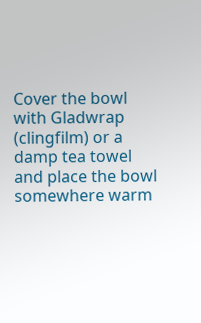Cover the bowl with Gladwrap (clingfilm) or a damp tea towel and place the bowl somewhere warm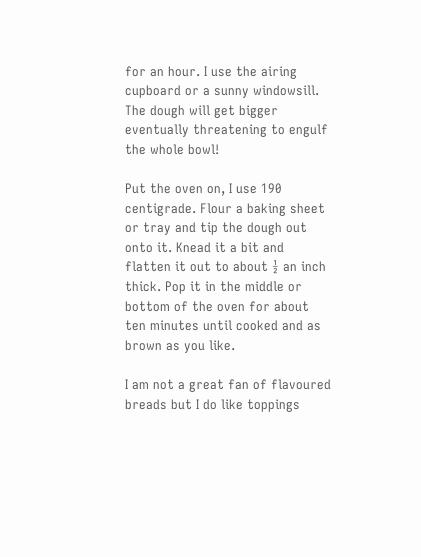for an hour. I use the airing cupboard or a sunny windowsill. The dough will get bigger eventually threatening to engulf the whole bowl!

Put the oven on, I use 190 centigrade. Flour a baking sheet or tray and tip the dough out onto it. Knead it a bit and flatten it out to about ½ an inch thick. Pop it in the middle or bottom of the oven for about ten minutes until cooked and as brown as you like.

I am not a great fan of flavoured breads but I do like toppings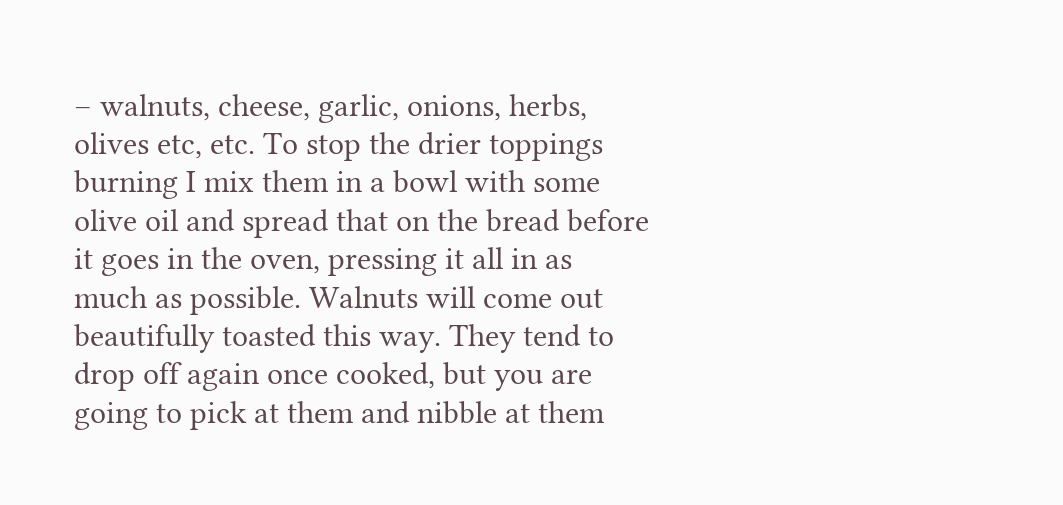– walnuts, cheese, garlic, onions, herbs, olives etc, etc. To stop the drier toppings burning I mix them in a bowl with some olive oil and spread that on the bread before it goes in the oven, pressing it all in as much as possible. Walnuts will come out beautifully toasted this way. They tend to drop off again once cooked, but you are going to pick at them and nibble at them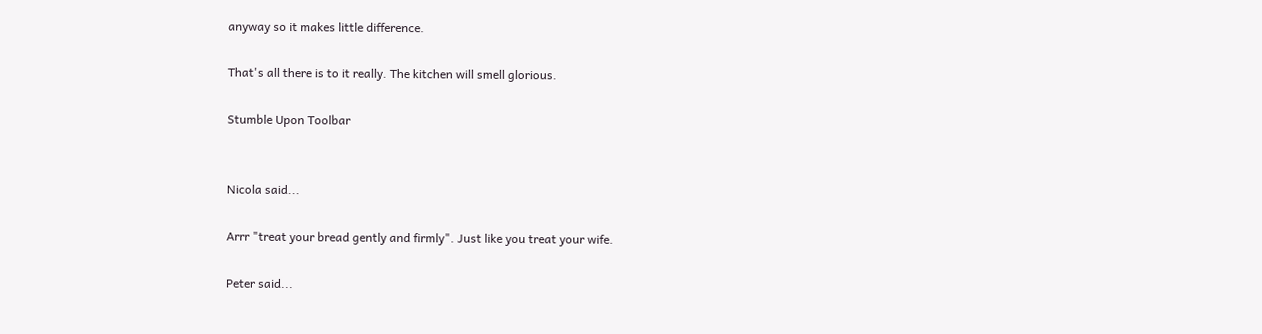anyway so it makes little difference.

That's all there is to it really. The kitchen will smell glorious.

Stumble Upon Toolbar


Nicola said...

Arrr "treat your bread gently and firmly". Just like you treat your wife.

Peter said...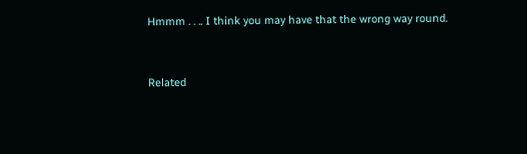Hmmm . . .. I think you may have that the wrong way round.


Related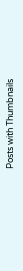Posts with Thumbnails